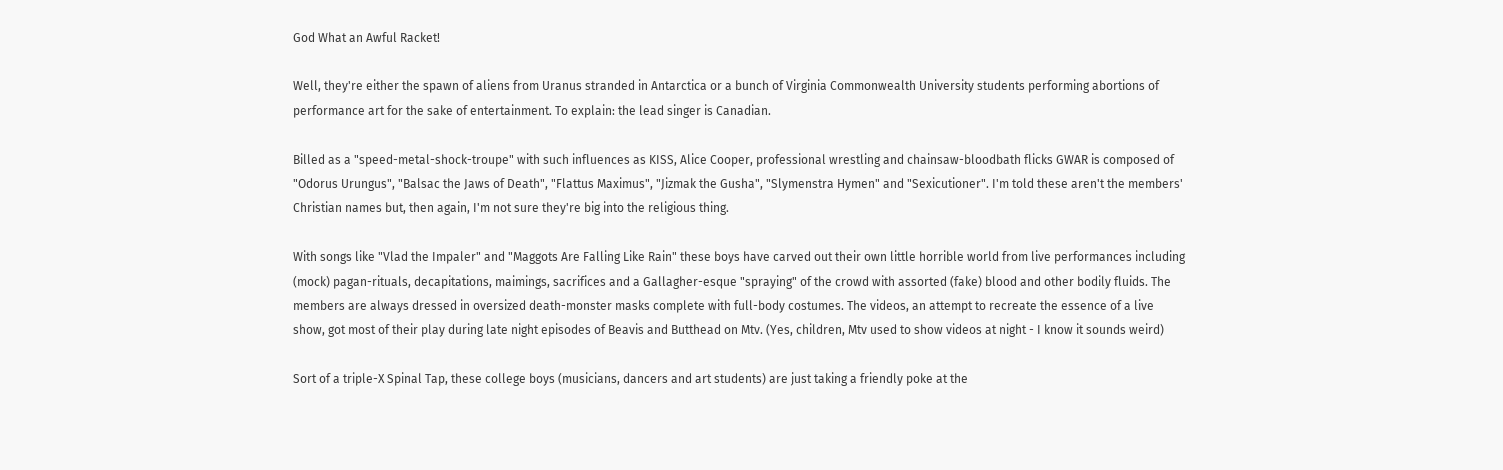God What an Awful Racket!

Well, they're either the spawn of aliens from Uranus stranded in Antarctica or a bunch of Virginia Commonwealth University students performing abortions of performance art for the sake of entertainment. To explain: the lead singer is Canadian.

Billed as a "speed-metal-shock-troupe" with such influences as KISS, Alice Cooper, professional wrestling and chainsaw-bloodbath flicks GWAR is composed of "Odorus Urungus", "Balsac the Jaws of Death", "Flattus Maximus", "Jizmak the Gusha", "Slymenstra Hymen" and "Sexicutioner". I'm told these aren't the members' Christian names but, then again, I'm not sure they're big into the religious thing.

With songs like "Vlad the Impaler" and "Maggots Are Falling Like Rain" these boys have carved out their own little horrible world from live performances including (mock) pagan-rituals, decapitations, maimings, sacrifices and a Gallagher-esque "spraying" of the crowd with assorted (fake) blood and other bodily fluids. The members are always dressed in oversized death-monster masks complete with full-body costumes. The videos, an attempt to recreate the essence of a live show, got most of their play during late night episodes of Beavis and Butthead on Mtv. (Yes, children, Mtv used to show videos at night - I know it sounds weird)

Sort of a triple-X Spinal Tap, these college boys (musicians, dancers and art students) are just taking a friendly poke at the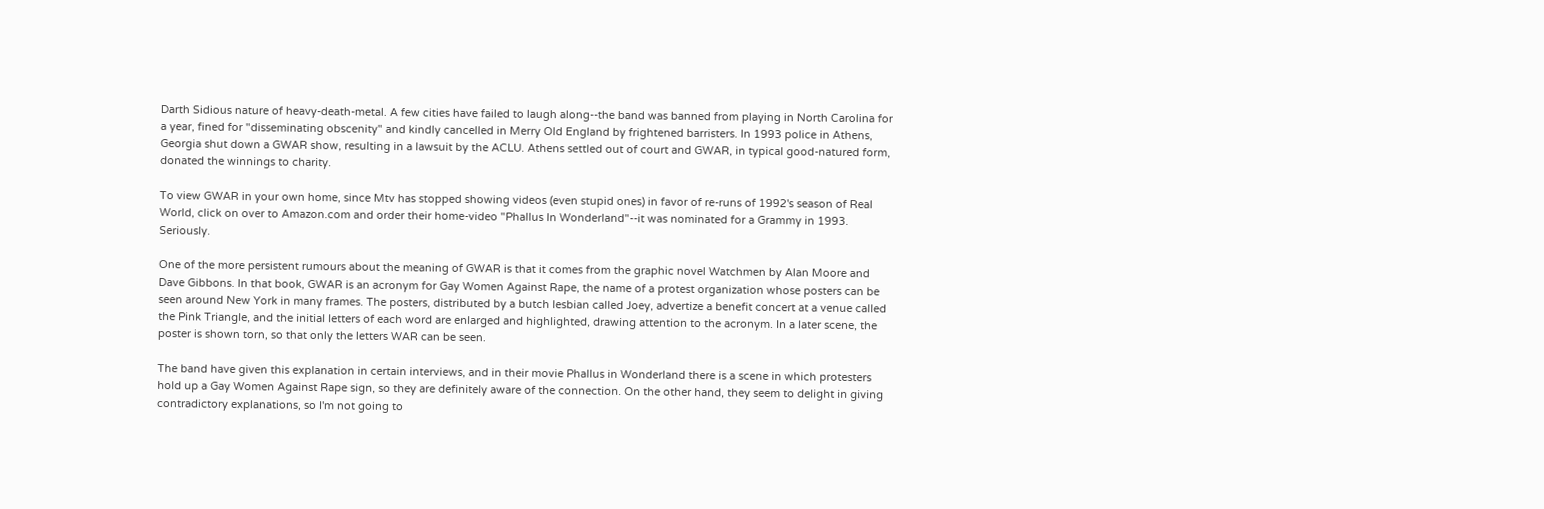Darth Sidious nature of heavy-death-metal. A few cities have failed to laugh along--the band was banned from playing in North Carolina for a year, fined for "disseminating obscenity" and kindly cancelled in Merry Old England by frightened barristers. In 1993 police in Athens, Georgia shut down a GWAR show, resulting in a lawsuit by the ACLU. Athens settled out of court and GWAR, in typical good-natured form, donated the winnings to charity.

To view GWAR in your own home, since Mtv has stopped showing videos (even stupid ones) in favor of re-runs of 1992's season of Real World, click on over to Amazon.com and order their home-video "Phallus In Wonderland"--it was nominated for a Grammy in 1993. Seriously.

One of the more persistent rumours about the meaning of GWAR is that it comes from the graphic novel Watchmen by Alan Moore and Dave Gibbons. In that book, GWAR is an acronym for Gay Women Against Rape, the name of a protest organization whose posters can be seen around New York in many frames. The posters, distributed by a butch lesbian called Joey, advertize a benefit concert at a venue called the Pink Triangle, and the initial letters of each word are enlarged and highlighted, drawing attention to the acronym. In a later scene, the poster is shown torn, so that only the letters WAR can be seen.

The band have given this explanation in certain interviews, and in their movie Phallus in Wonderland there is a scene in which protesters hold up a Gay Women Against Rape sign, so they are definitely aware of the connection. On the other hand, they seem to delight in giving contradictory explanations, so I'm not going to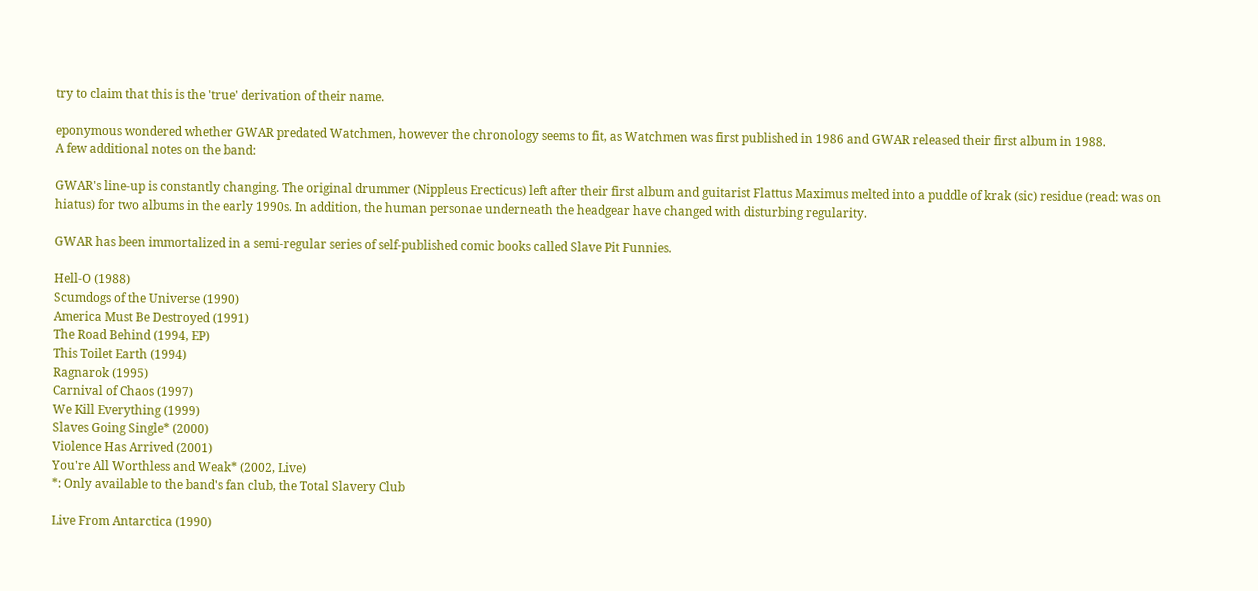try to claim that this is the 'true' derivation of their name.

eponymous wondered whether GWAR predated Watchmen, however the chronology seems to fit, as Watchmen was first published in 1986 and GWAR released their first album in 1988.
A few additional notes on the band:

GWAR's line-up is constantly changing. The original drummer (Nippleus Erecticus) left after their first album and guitarist Flattus Maximus melted into a puddle of krak (sic) residue (read: was on hiatus) for two albums in the early 1990s. In addition, the human personae underneath the headgear have changed with disturbing regularity.

GWAR has been immortalized in a semi-regular series of self-published comic books called Slave Pit Funnies.

Hell-O (1988)
Scumdogs of the Universe (1990)
America Must Be Destroyed (1991)
The Road Behind (1994, EP)
This Toilet Earth (1994)
Ragnarok (1995)
Carnival of Chaos (1997)
We Kill Everything (1999)
Slaves Going Single* (2000)
Violence Has Arrived (2001)
You're All Worthless and Weak* (2002, Live)
*: Only available to the band's fan club, the Total Slavery Club

Live From Antarctica (1990)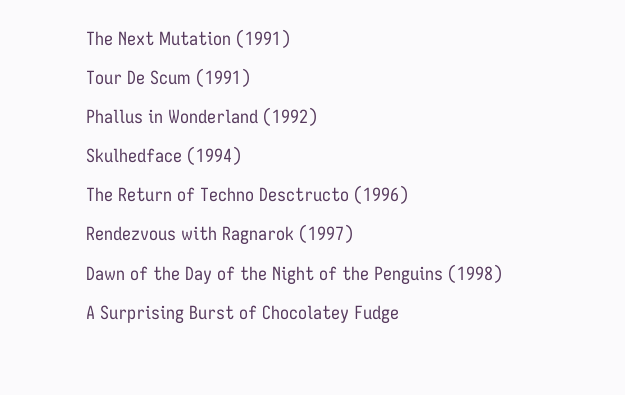The Next Mutation (1991)
Tour De Scum (1991)
Phallus in Wonderland (1992)
Skulhedface (1994)
The Return of Techno Desctructo (1996)
Rendezvous with Ragnarok (1997)
Dawn of the Day of the Night of the Penguins (1998)
A Surprising Burst of Chocolatey Fudge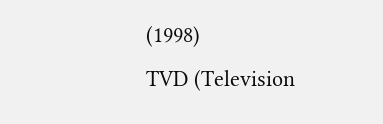(1998)
TVD (Television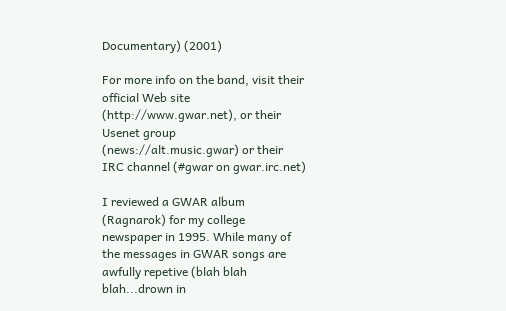Documentary) (2001)

For more info on the band, visit their official Web site (http://www.gwar.net), or their Usenet group (news://alt.music.gwar) or their IRC channel (#gwar on gwar.irc.net)

I reviewed a GWAR album (Ragnarok) for my college newspaper in 1995. While many of the messages in GWAR songs are awfully repetive (blah blah blah...drown in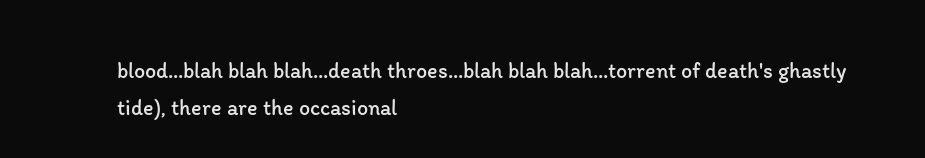blood...blah blah blah...death throes...blah blah blah...torrent of death's ghastly tide), there are the occasional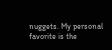nuggets. My personal favorite is the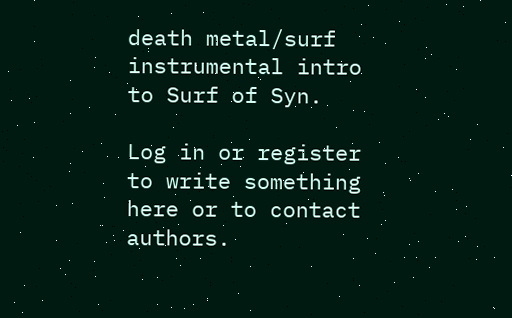death metal/surf instrumental intro to Surf of Syn.

Log in or register to write something here or to contact authors.